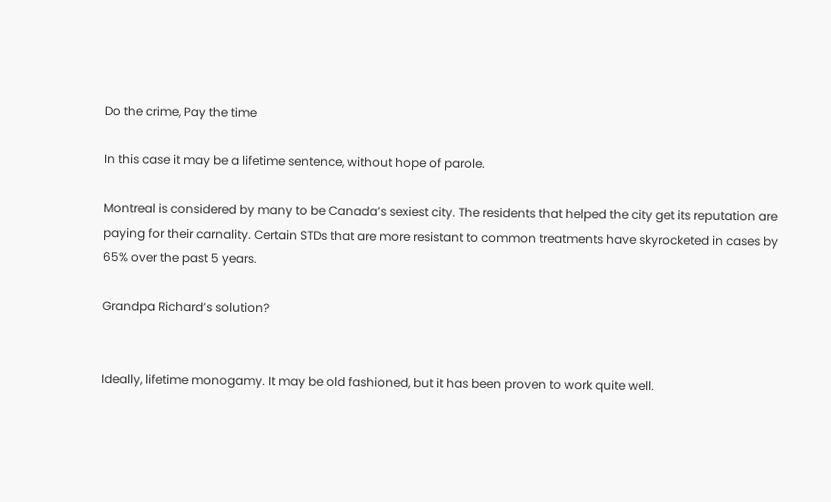Do the crime, Pay the time

In this case it may be a lifetime sentence, without hope of parole.

Montreal is considered by many to be Canada’s sexiest city. The residents that helped the city get its reputation are paying for their carnality. Certain STDs that are more resistant to common treatments have skyrocketed in cases by 65% over the past 5 years.

Grandpa Richard’s solution?


Ideally, lifetime monogamy. It may be old fashioned, but it has been proven to work quite well.